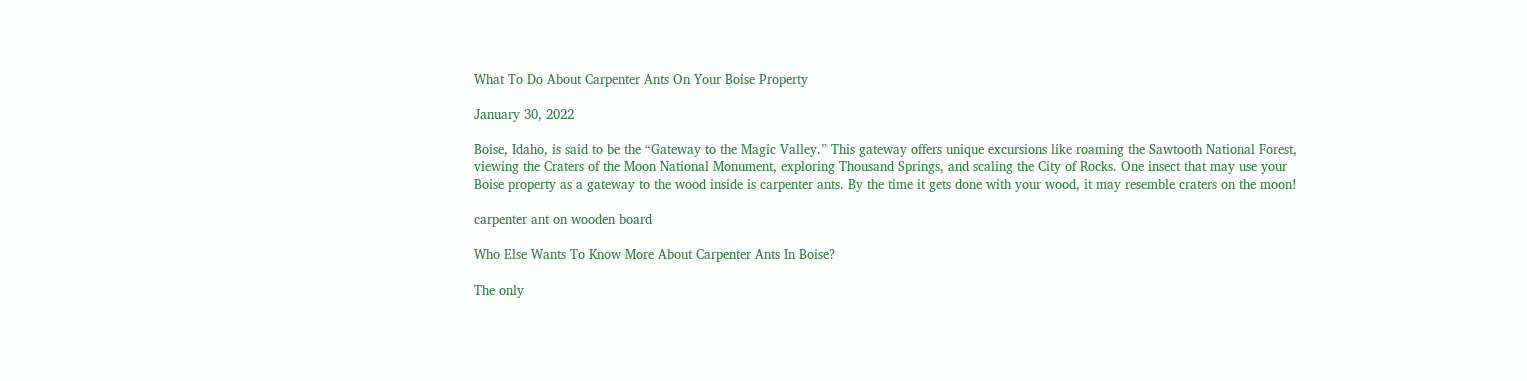What To Do About Carpenter Ants On Your Boise Property

January 30, 2022

Boise, Idaho, is said to be the “Gateway to the Magic Valley.” This gateway offers unique excursions like roaming the Sawtooth National Forest, viewing the Craters of the Moon National Monument, exploring Thousand Springs, and scaling the City of Rocks. One insect that may use your Boise property as a gateway to the wood inside is carpenter ants. By the time it gets done with your wood, it may resemble craters on the moon!

carpenter ant on wooden board

Who Else Wants To Know More About Carpenter Ants In Boise?

The only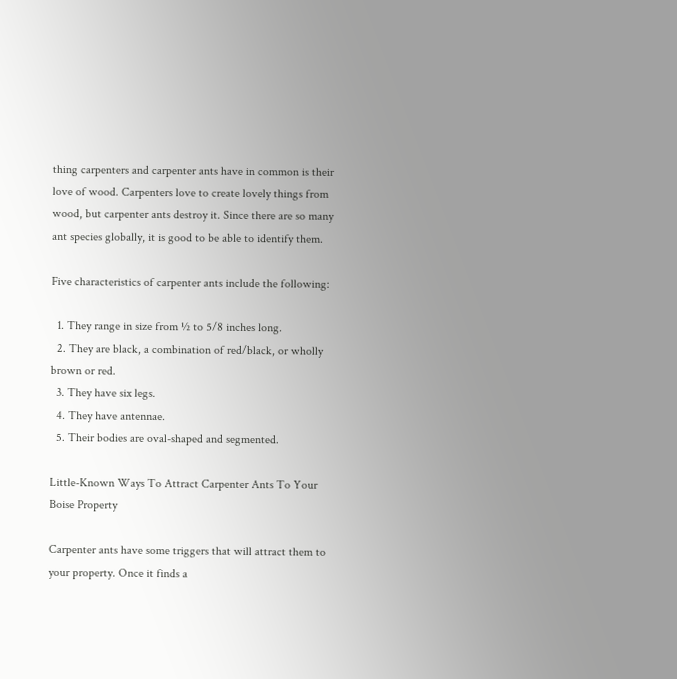thing carpenters and carpenter ants have in common is their love of wood. Carpenters love to create lovely things from wood, but carpenter ants destroy it. Since there are so many ant species globally, it is good to be able to identify them.

Five characteristics of carpenter ants include the following:

  1. They range in size from ½ to 5/8 inches long.
  2. They are black, a combination of red/black, or wholly brown or red.
  3. They have six legs.
  4. They have antennae.
  5. Their bodies are oval-shaped and segmented.

Little-Known Ways To Attract Carpenter Ants To Your Boise Property

Carpenter ants have some triggers that will attract them to your property. Once it finds a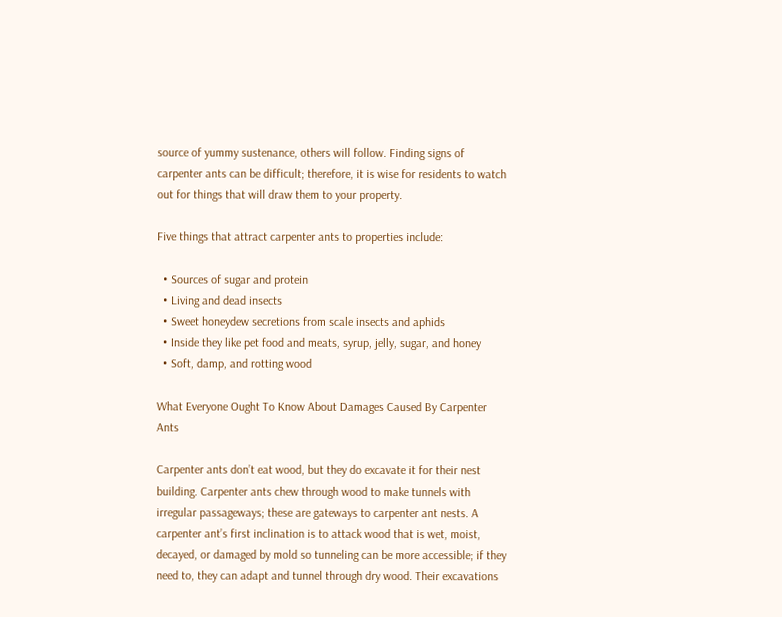source of yummy sustenance, others will follow. Finding signs of carpenter ants can be difficult; therefore, it is wise for residents to watch out for things that will draw them to your property.

Five things that attract carpenter ants to properties include:

  • Sources of sugar and protein
  • Living and dead insects
  • Sweet honeydew secretions from scale insects and aphids
  • Inside they like pet food and meats, syrup, jelly, sugar, and honey
  • Soft, damp, and rotting wood

What Everyone Ought To Know About Damages Caused By Carpenter Ants

Carpenter ants don’t eat wood, but they do excavate it for their nest building. Carpenter ants chew through wood to make tunnels with irregular passageways; these are gateways to carpenter ant nests. A carpenter ant’s first inclination is to attack wood that is wet, moist, decayed, or damaged by mold so tunneling can be more accessible; if they need to, they can adapt and tunnel through dry wood. Their excavations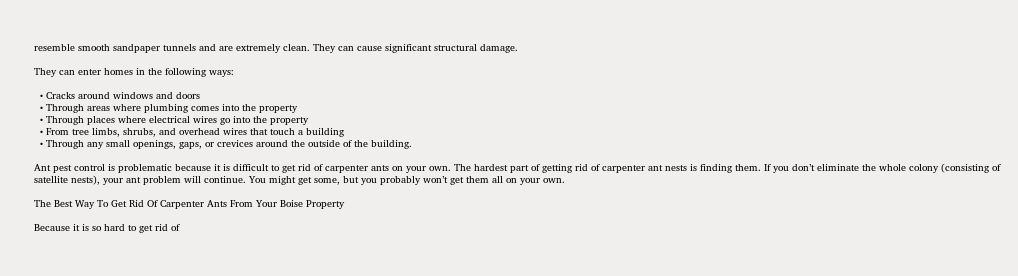resemble smooth sandpaper tunnels and are extremely clean. They can cause significant structural damage.

They can enter homes in the following ways:

  • Cracks around windows and doors
  • Through areas where plumbing comes into the property
  • Through places where electrical wires go into the property
  • From tree limbs, shrubs, and overhead wires that touch a building
  • Through any small openings, gaps, or crevices around the outside of the building.

Ant pest control is problematic because it is difficult to get rid of carpenter ants on your own. The hardest part of getting rid of carpenter ant nests is finding them. If you don’t eliminate the whole colony (consisting of satellite nests), your ant problem will continue. You might get some, but you probably won’t get them all on your own.

The Best Way To Get Rid Of Carpenter Ants From Your Boise Property

Because it is so hard to get rid of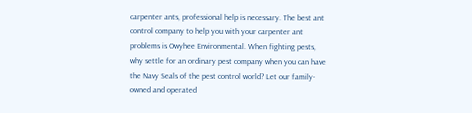carpenter ants, professional help is necessary. The best ant control company to help you with your carpenter ant problems is Owyhee Environmental. When fighting pests, why settle for an ordinary pest company when you can have the Navy Seals of the pest control world? Let our family-owned and operated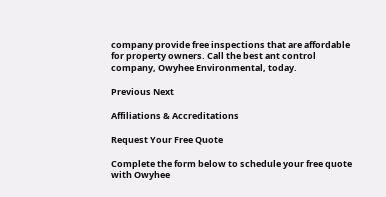company provide free inspections that are affordable for property owners. Call the best ant control company, Owyhee Environmental, today.

Previous Next

Affiliations & Accreditations

Request Your Free Quote

Complete the form below to schedule your free quote with Owyhee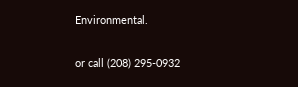Environmental.

or call (208) 295-0932